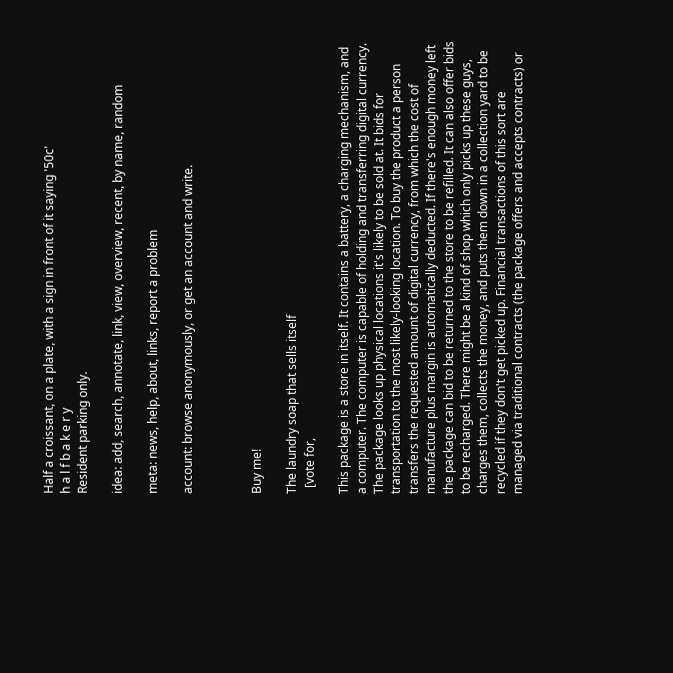Half a croissant, on a plate, with a sign in front of it saying '50c'
h a l f b a k e r y
Resident parking only.

idea: add, search, annotate, link, view, overview, recent, by name, random

meta: news, help, about, links, report a problem

account: browse anonymously, or get an account and write.



Buy me!

The laundry soap that sells itself
  [vote for,

This package is a store in itself. It contains a battery, a charging mechanism, and a computer. The computer is capable of holding and transferring digital currency. The package looks up physical locations it's likely to be sold at. It bids for transportation to the most likely-looking location. To buy the product a person transfers the requested amount of digital currency, from which the cost of manufacture plus margin is automatically deducted. If there's enough money left the package can bid to be returned to the store to be refilled. It can also offer bids to be recharged. There might be a kind of shop which only picks up these guys, charges them, collects the money, and puts them down in a collection yard to be recycled if they don't get picked up. Financial transactions of this sort are managed via traditional contracts (the package offers and accepts contracts) or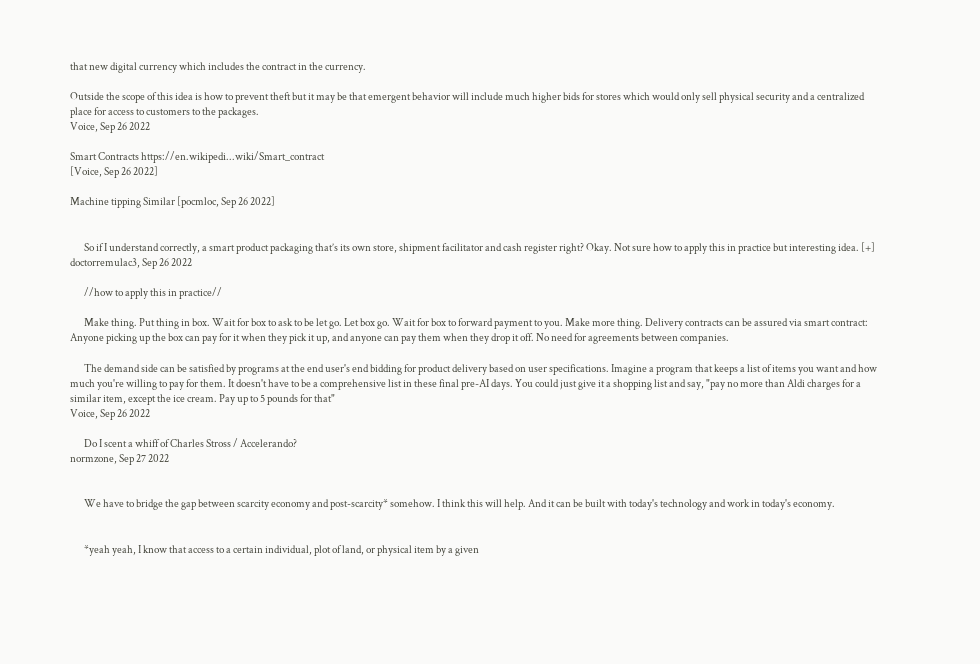that new digital currency which includes the contract in the currency.

Outside the scope of this idea is how to prevent theft but it may be that emergent behavior will include much higher bids for stores which would only sell physical security and a centralized place for access to customers to the packages.
Voice, Sep 26 2022

Smart Contracts https://en.wikipedi...wiki/Smart_contract
[Voice, Sep 26 2022]

Machine tipping Similar [pocmloc, Sep 26 2022]


       So if I understand correctly, a smart product packaging that’s its own store, shipment facilitator and cash register right? Okay. Not sure how to apply this in practice but interesting idea. [+]
doctorremulac3, Sep 26 2022

       //how to apply this in practice//

       Make thing. Put thing in box. Wait for box to ask to be let go. Let box go. Wait for box to forward payment to you. Make more thing. Delivery contracts can be assured via smart contract: Anyone picking up the box can pay for it when they pick it up, and anyone can pay them when they drop it off. No need for agreements between companies.

       The demand side can be satisfied by programs at the end user's end bidding for product delivery based on user specifications. Imagine a program that keeps a list of items you want and how much you're willing to pay for them. It doesn't have to be a comprehensive list in these final pre-AI days. You could just give it a shopping list and say, "pay no more than Aldi charges for a similar item, except the ice cream. Pay up to 5 pounds for that"
Voice, Sep 26 2022

       Do I scent a whiff of Charles Stross / Accelerando?
normzone, Sep 27 2022


       We have to bridge the gap between scarcity economy and post-scarcity* somehow. I think this will help. And it can be built with today's technology and work in today's economy.


       *yeah yeah, I know that access to a certain individual, plot of land, or physical item by a given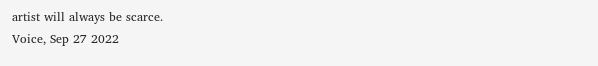artist will always be scarce.
Voice, Sep 27 2022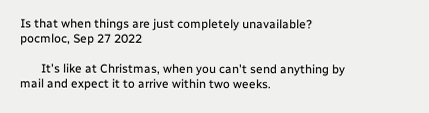Is that when things are just completely unavailable?
pocmloc, Sep 27 2022

       It's like at Christmas, when you can't send anything by mail and expect it to arrive within two weeks.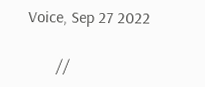Voice, Sep 27 2022

       //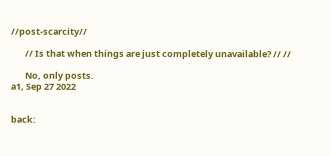//post-scarcity//

       // Is that when things are just completely unavailable? // //

       No, only posts.
a1, Sep 27 2022


back: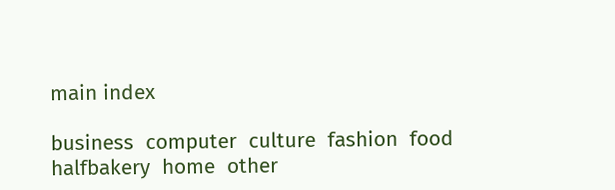main index

business  computer  culture  fashion  food  halfbakery  home  other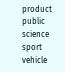product  public  science  sport  vehicle